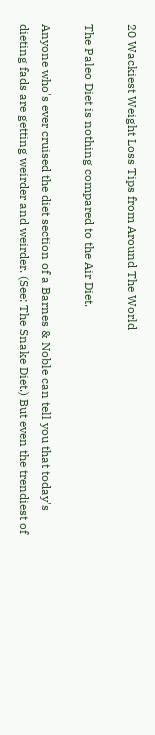20 Wackiest Weight Loss Tips from Around The World

The Paleo Diet is nothing compared to the Air Diet.

Anyone who's ever cruised the diet section of a Barnes & Noble can tell you that today's dieting fads are getting weirder and weirder. (See: The Snake Diet.) But even the trendiest of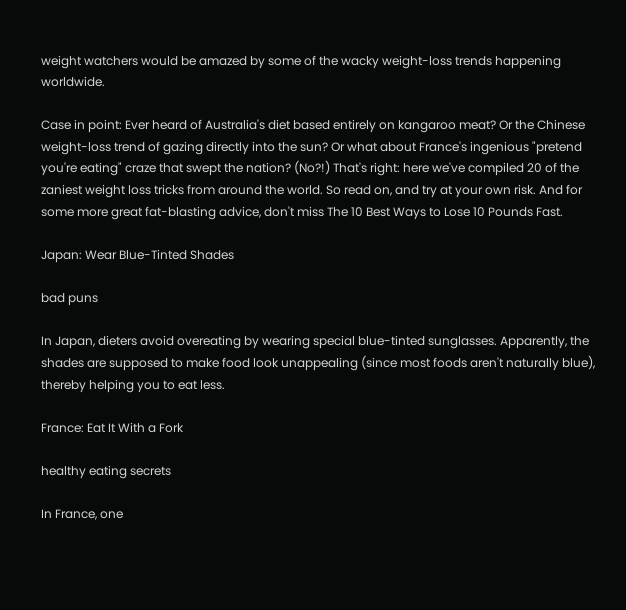weight watchers would be amazed by some of the wacky weight-loss trends happening worldwide.

Case in point: Ever heard of Australia's diet based entirely on kangaroo meat? Or the Chinese weight-loss trend of gazing directly into the sun? Or what about France's ingenious "pretend you're eating" craze that swept the nation? (No?!) That's right: here we've compiled 20 of the zaniest weight loss tricks from around the world. So read on, and try at your own risk. And for some more great fat-blasting advice, don't miss The 10 Best Ways to Lose 10 Pounds Fast.

Japan: Wear Blue-Tinted Shades

bad puns

In Japan, dieters avoid overeating by wearing special blue-tinted sunglasses. Apparently, the shades are supposed to make food look unappealing (since most foods aren't naturally blue), thereby helping you to eat less.

France: Eat It With a Fork

healthy eating secrets

In France, one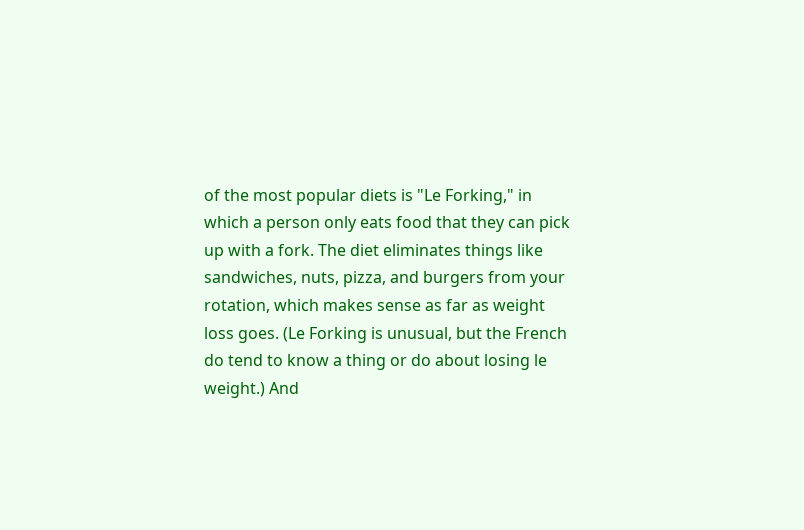of the most popular diets is "Le Forking," in which a person only eats food that they can pick up with a fork. The diet eliminates things like sandwiches, nuts, pizza, and burgers from your rotation, which makes sense as far as weight loss goes. (Le Forking is unusual, but the French do tend to know a thing or do about losing le weight.) And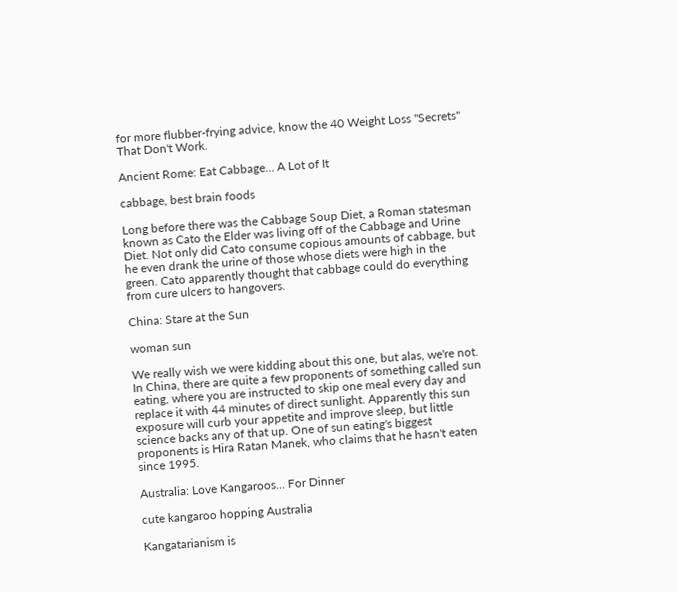for more flubber-frying advice, know the 40 Weight Loss "Secrets" That Don't Work.

Ancient Rome: Eat Cabbage… A Lot of It

cabbage, best brain foods

Long before there was the Cabbage Soup Diet, a Roman statesman known as Cato the Elder was living off of the Cabbage and Urine Diet. Not only did Cato consume copious amounts of cabbage, but he even drank the urine of those whose diets were high in the green. Cato apparently thought that cabbage could do everything from cure ulcers to hangovers.

China: Stare at the Sun

woman sun

We really wish we were kidding about this one, but alas, we're not. In China, there are quite a few proponents of something called sun eating, where you are instructed to skip one meal every day and replace it with 44 minutes of direct sunlight. Apparently this sun exposure will curb your appetite and improve sleep, but little science backs any of that up. One of sun eating's biggest proponents is Hira Ratan Manek, who claims that he hasn't eaten since 1995.

Australia: Love Kangaroos… For Dinner

cute kangaroo hopping Australia

Kangatarianism is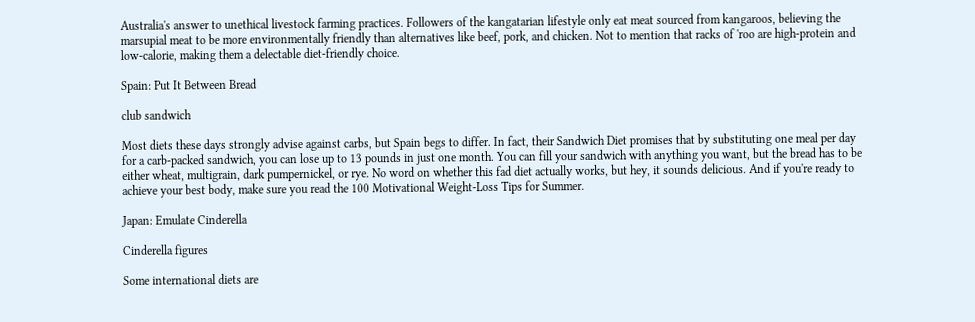Australia's answer to unethical livestock farming practices. Followers of the kangatarian lifestyle only eat meat sourced from kangaroos, believing the marsupial meat to be more environmentally friendly than alternatives like beef, pork, and chicken. Not to mention that racks of 'roo are high-protein and low-calorie, making them a delectable diet-friendly choice.

Spain: Put It Between Bread

club sandwich

Most diets these days strongly advise against carbs, but Spain begs to differ. In fact, their Sandwich Diet promises that by substituting one meal per day for a carb-packed sandwich, you can lose up to 13 pounds in just one month. You can fill your sandwich with anything you want, but the bread has to be either wheat, multigrain, dark pumpernickel, or rye. No word on whether this fad diet actually works, but hey, it sounds delicious. And if you're ready to achieve your best body, make sure you read the 100 Motivational Weight-Loss Tips for Summer.

Japan: Emulate Cinderella

Cinderella figures

Some international diets are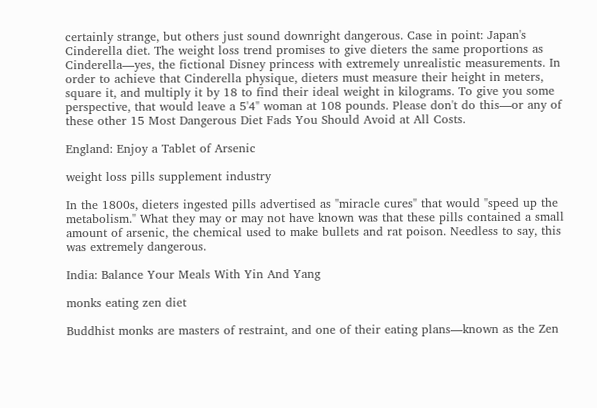certainly strange, but others just sound downright dangerous. Case in point: Japan's Cinderella diet. The weight loss trend promises to give dieters the same proportions as Cinderella—yes, the fictional Disney princess with extremely unrealistic measurements. In order to achieve that Cinderella physique, dieters must measure their height in meters, square it, and multiply it by 18 to find their ideal weight in kilograms. To give you some perspective, that would leave a 5'4" woman at 108 pounds. Please don't do this—or any of these other 15 Most Dangerous Diet Fads You Should Avoid at All Costs.

England: Enjoy a Tablet of Arsenic

weight loss pills supplement industry

In the 1800s, dieters ingested pills advertised as "miracle cures" that would "speed up the metabolism." What they may or may not have known was that these pills contained a small amount of arsenic, the chemical used to make bullets and rat poison. Needless to say, this was extremely dangerous.

India: Balance Your Meals With Yin And Yang

monks eating zen diet

Buddhist monks are masters of restraint, and one of their eating plans—known as the Zen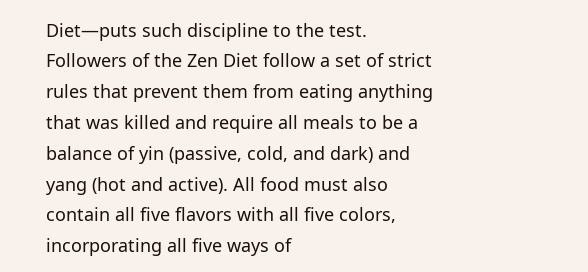Diet—puts such discipline to the test. Followers of the Zen Diet follow a set of strict rules that prevent them from eating anything that was killed and require all meals to be a balance of yin (passive, cold, and dark) and yang (hot and active). All food must also contain all five flavors with all five colors, incorporating all five ways of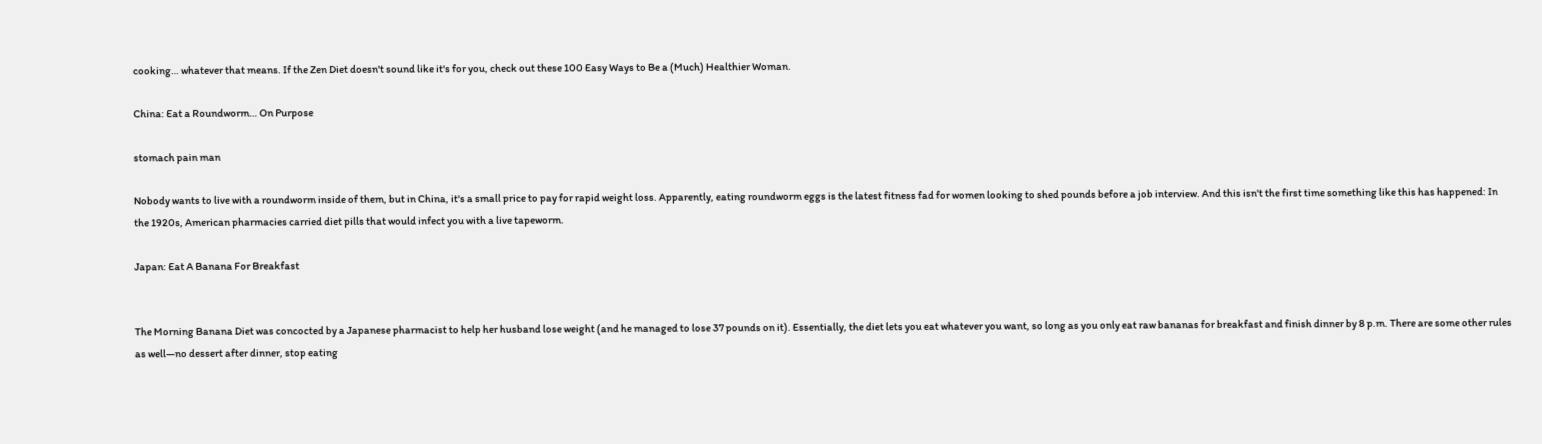cooking… whatever that means. If the Zen Diet doesn't sound like it's for you, check out these 100 Easy Ways to Be a (Much) Healthier Woman.

China: Eat a Roundworm… On Purpose

stomach pain man

Nobody wants to live with a roundworm inside of them, but in China, it's a small price to pay for rapid weight loss. Apparently, eating roundworm eggs is the latest fitness fad for women looking to shed pounds before a job interview. And this isn't the first time something like this has happened: In the 1920s, American pharmacies carried diet pills that would infect you with a live tapeworm.

Japan: Eat A Banana For Breakfast


The Morning Banana Diet was concocted by a Japanese pharmacist to help her husband lose weight (and he managed to lose 37 pounds on it). Essentially, the diet lets you eat whatever you want, so long as you only eat raw bananas for breakfast and finish dinner by 8 p.m. There are some other rules as well—no dessert after dinner, stop eating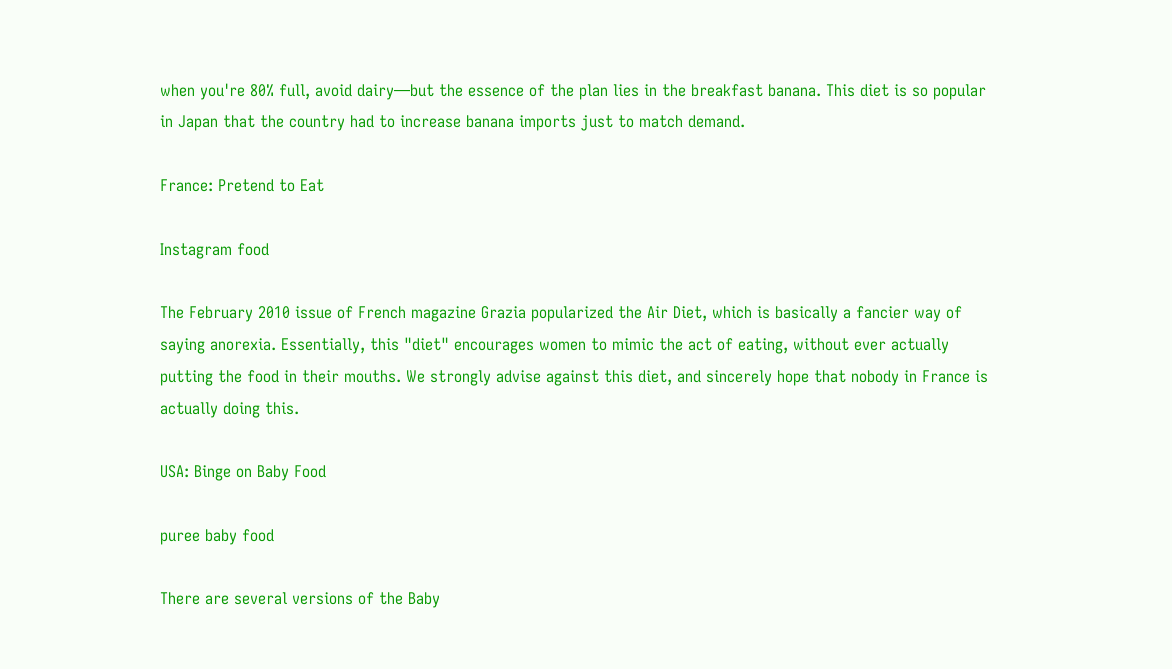when you're 80% full, avoid dairy—but the essence of the plan lies in the breakfast banana. This diet is so popular in Japan that the country had to increase banana imports just to match demand.

France: Pretend to Eat

Instagram food

The February 2010 issue of French magazine Grazia popularized the Air Diet, which is basically a fancier way of saying anorexia. Essentially, this "diet" encourages women to mimic the act of eating, without ever actually putting the food in their mouths. We strongly advise against this diet, and sincerely hope that nobody in France is actually doing this.

USA: Binge on Baby Food

puree baby food

There are several versions of the Baby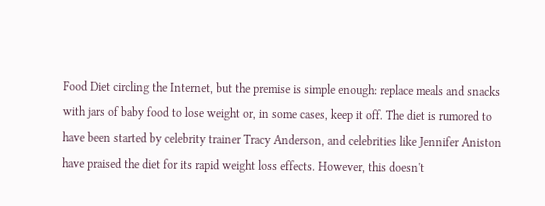Food Diet circling the Internet, but the premise is simple enough: replace meals and snacks with jars of baby food to lose weight or, in some cases, keep it off. The diet is rumored to have been started by celebrity trainer Tracy Anderson, and celebrities like Jennifer Aniston have praised the diet for its rapid weight loss effects. However, this doesn't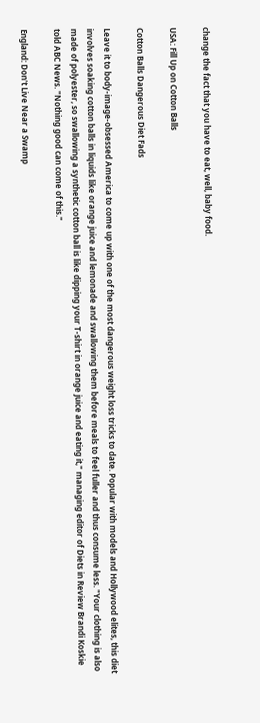change the fact that you have to eat, well, baby food.

USA: Fill Up on Cotton Balls

Cotton Balls Dangerous Diet Fads

Leave it to body-image-obsessed America to come up with one of the most dangerous weight loss tricks to date. Popular with models and Hollywood elites, this diet involves soaking cotton balls in liquids like orange juice and lemonade and swallowing them before meals to feel fuller and thus consume less. "Your clothing is also made of polyester, so swallowing a synthetic cotton ball is like dipping your T-shirt in orange juice and eating it," managing editor of Diets in Review Brandi Koskie told ABC News. "Nothing good can come of this."

England: Don't Live Near a Swamp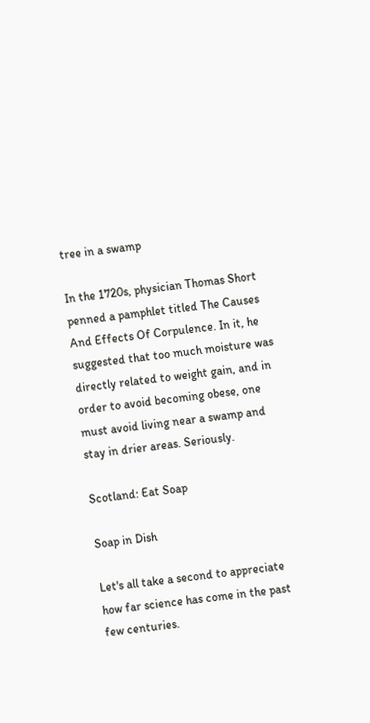tree in a swamp

In the 1720s, physician Thomas Short penned a pamphlet titled The Causes And Effects Of Corpulence. In it, he suggested that too much moisture was directly related to weight gain, and in order to avoid becoming obese, one must avoid living near a swamp and stay in drier areas. Seriously.

Scotland: Eat Soap

Soap in Dish

Let's all take a second to appreciate how far science has come in the past few centuries.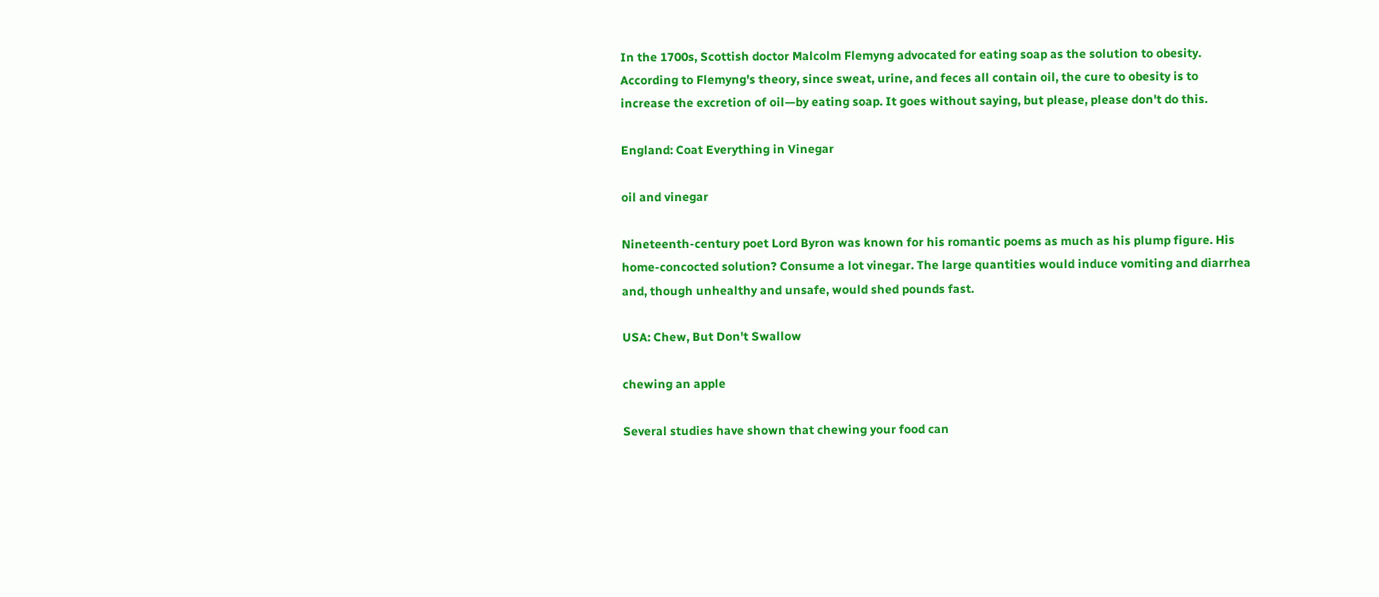In the 1700s, Scottish doctor Malcolm Flemyng advocated for eating soap as the solution to obesity. According to Flemyng's theory, since sweat, urine, and feces all contain oil, the cure to obesity is to increase the excretion of oil—by eating soap. It goes without saying, but please, please don't do this.

England: Coat Everything in Vinegar

oil and vinegar

Nineteenth-century poet Lord Byron was known for his romantic poems as much as his plump figure. His home-concocted solution? Consume a lot vinegar. The large quantities would induce vomiting and diarrhea and, though unhealthy and unsafe, would shed pounds fast.

USA: Chew, But Don't Swallow

chewing an apple

Several studies have shown that chewing your food can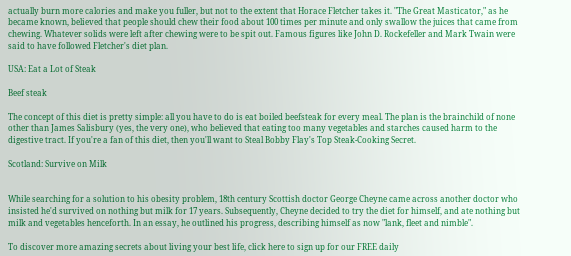actually burn more calories and make you fuller, but not to the extent that Horace Fletcher takes it. "The Great Masticator," as he became known, believed that people should chew their food about 100 times per minute and only swallow the juices that came from chewing. Whatever solids were left after chewing were to be spit out. Famous figures like John D. Rockefeller and Mark Twain were said to have followed Fletcher's diet plan.

USA: Eat a Lot of Steak

Beef steak

The concept of this diet is pretty simple: all you have to do is eat boiled beefsteak for every meal. The plan is the brainchild of none other than James Salisbury (yes, the very one), who believed that eating too many vegetables and starches caused harm to the digestive tract. If you're a fan of this diet, then you'll want to Steal Bobby Flay's Top Steak-Cooking Secret.

Scotland: Survive on Milk


While searching for a solution to his obesity problem, 18th century Scottish doctor George Cheyne came across another doctor who insisted he'd survived on nothing but milk for 17 years. Subsequently, Cheyne decided to try the diet for himself, and ate nothing but milk and vegetables henceforth. In an essay, he outlined his progress, describing himself as now "lank, fleet and nimble".

To discover more amazing secrets about living your best life, click here to sign up for our FREE daily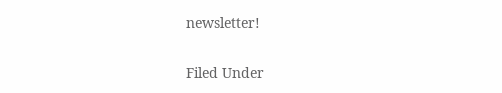newsletter!

Filed Under